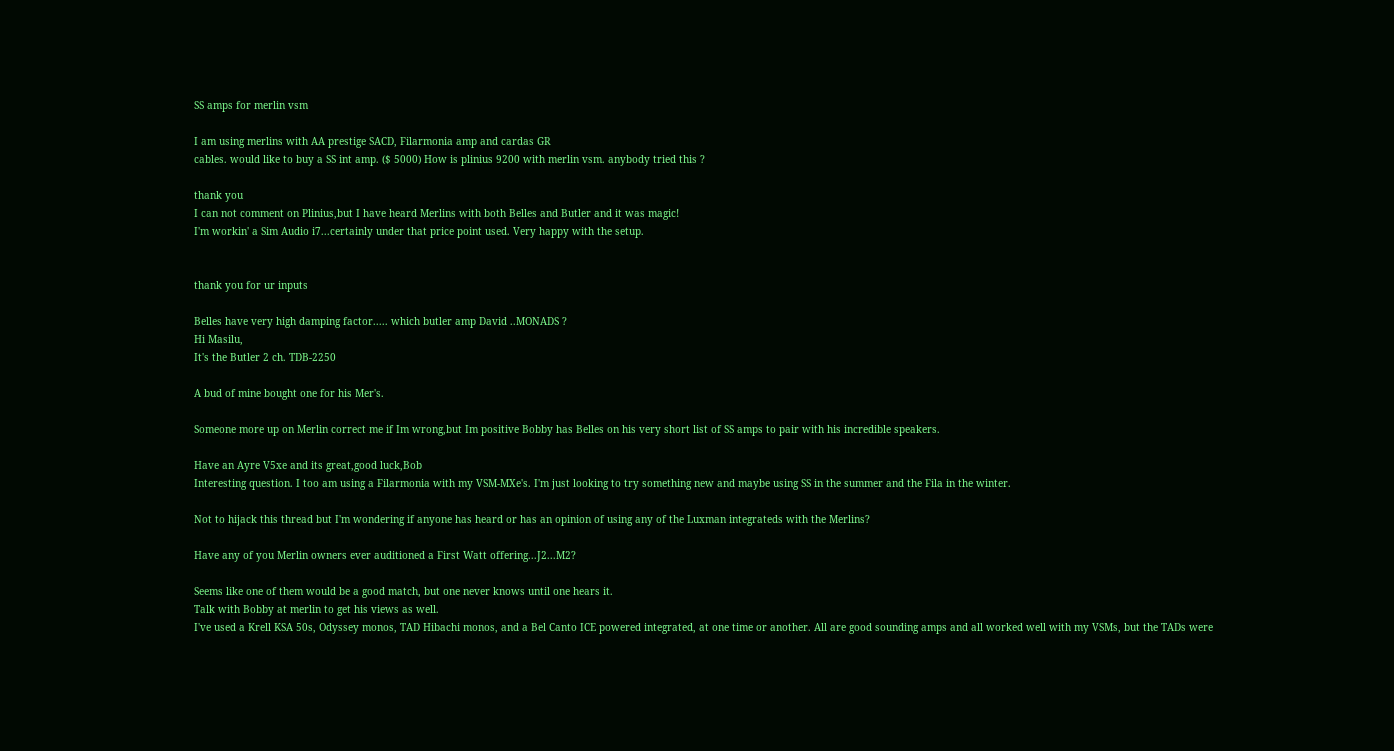SS amps for merlin vsm

I am using merlins with AA prestige SACD, Filarmonia amp and cardas GR
cables. would like to buy a SS int amp. ($ 5000) How is plinius 9200 with merlin vsm. anybody tried this ?

thank you
I can not comment on Plinius,but I have heard Merlins with both Belles and Butler and it was magic!
I'm workin' a Sim Audio i7...certainly under that price point used. Very happy with the setup.


thank you for ur inputs

Belles have very high damping factor..... which butler amp David ..MONADS ?
Hi Masilu,
It's the Butler 2 ch. TDB-2250

A bud of mine bought one for his Mer's.

Someone more up on Merlin correct me if Im wrong,but Im positive Bobby has Belles on his very short list of SS amps to pair with his incredible speakers.

Have an Ayre V5xe and its great,good luck,Bob
Interesting question. I too am using a Filarmonia with my VSM-MXe's. I'm just looking to try something new and maybe using SS in the summer and the Fila in the winter.

Not to hijack this thread but I'm wondering if anyone has heard or has an opinion of using any of the Luxman integrateds with the Merlins?

Have any of you Merlin owners ever auditioned a First Watt offering...J2...M2?

Seems like one of them would be a good match, but one never knows until one hears it.
Talk with Bobby at merlin to get his views as well.
I've used a Krell KSA 50s, Odyssey monos, TAD Hibachi monos, and a Bel Canto ICE powered integrated, at one time or another. All are good sounding amps and all worked well with my VSMs, but the TADs were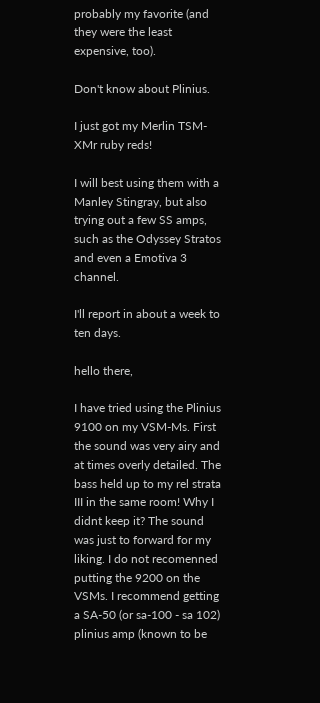probably my favorite (and they were the least expensive, too).

Don't know about Plinius.

I just got my Merlin TSM-XMr ruby reds!

I will best using them with a Manley Stingray, but also trying out a few SS amps, such as the Odyssey Stratos and even a Emotiva 3 channel.

I'll report in about a week to ten days.

hello there,

I have tried using the Plinius 9100 on my VSM-Ms. First the sound was very airy and at times overly detailed. The bass held up to my rel strata III in the same room! Why I didnt keep it? The sound was just to forward for my liking. I do not recomenned putting the 9200 on the VSMs. I recommend getting a SA-50 (or sa-100 - sa 102) plinius amp (known to be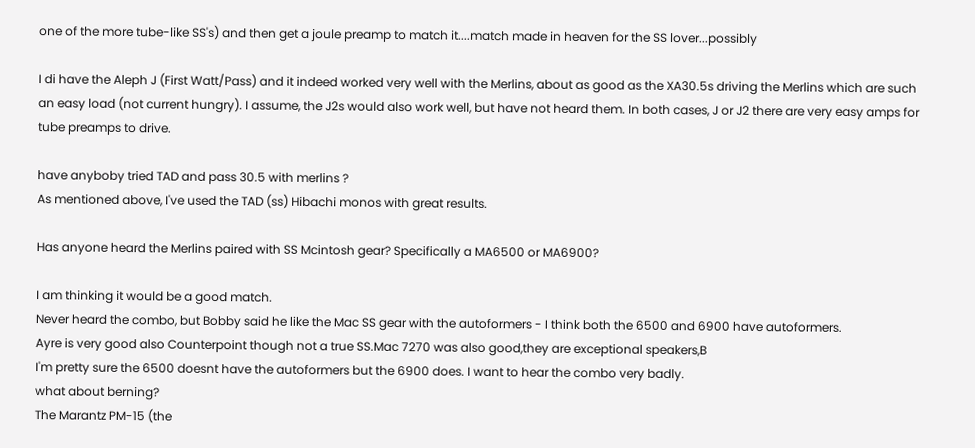one of the more tube-like SS's) and then get a joule preamp to match it....match made in heaven for the SS lover...possibly

I di have the Aleph J (First Watt/Pass) and it indeed worked very well with the Merlins, about as good as the XA30.5s driving the Merlins which are such an easy load (not current hungry). I assume, the J2s would also work well, but have not heard them. In both cases, J or J2 there are very easy amps for tube preamps to drive.

have anyboby tried TAD and pass 30.5 with merlins ?
As mentioned above, I've used the TAD (ss) Hibachi monos with great results.

Has anyone heard the Merlins paired with SS Mcintosh gear? Specifically a MA6500 or MA6900?

I am thinking it would be a good match.
Never heard the combo, but Bobby said he like the Mac SS gear with the autoformers - I think both the 6500 and 6900 have autoformers.
Ayre is very good also Counterpoint though not a true SS.Mac 7270 was also good,they are exceptional speakers,B
I'm pretty sure the 6500 doesnt have the autoformers but the 6900 does. I want to hear the combo very badly.
what about berning?
The Marantz PM-15 (the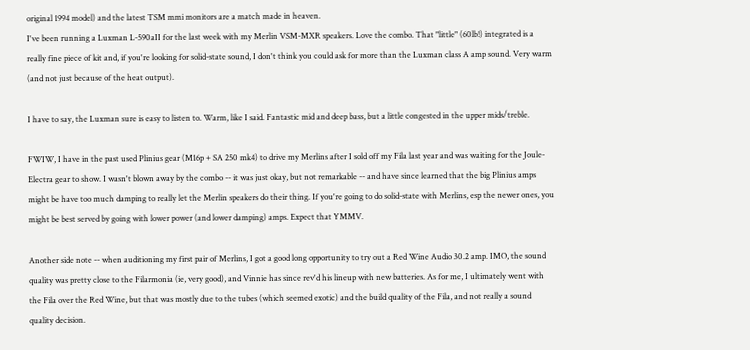original 1994 model) and the latest TSM mmi monitors are a match made in heaven.
I've been running a Luxman L-590aII for the last week with my Merlin VSM-MXR speakers. Love the combo. That "little" (60lb!) integrated is a really fine piece of kit and, if you're looking for solid-state sound, I don't think you could ask for more than the Luxman class A amp sound. Very warm (and not just because of the heat output).

I have to say, the Luxman sure is easy to listen to. Warm, like I said. Fantastic mid and deep bass, but a little congested in the upper mids/treble.

FWIW, I have in the past used Plinius gear (M16p + SA 250 mk4) to drive my Merlins after I sold off my Fila last year and was waiting for the Joule-Electra gear to show. I wasn't blown away by the combo -- it was just okay, but not remarkable -- and have since learned that the big Plinius amps might be have too much damping to really let the Merlin speakers do their thing. If you're going to do solid-state with Merlins, esp the newer ones, you might be best served by going with lower power (and lower damping) amps. Expect that YMMV.

Another side note -- when auditioning my first pair of Merlins, I got a good long opportunity to try out a Red Wine Audio 30.2 amp. IMO, the sound quality was pretty close to the Filarmonia (ie, very good), and Vinnie has since rev'd his lineup with new batteries. As for me, I ultimately went with the Fila over the Red Wine, but that was mostly due to the tubes (which seemed exotic) and the build quality of the Fila, and not really a sound quality decision.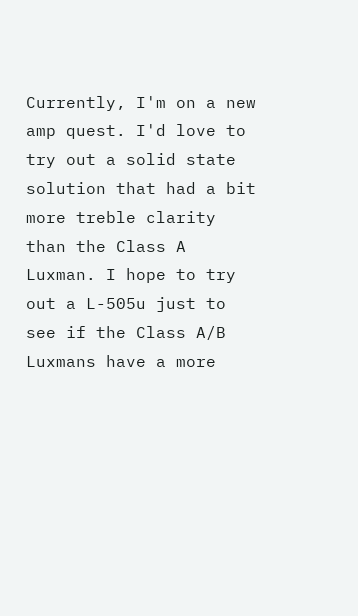Currently, I'm on a new amp quest. I'd love to try out a solid state solution that had a bit more treble clarity than the Class A Luxman. I hope to try out a L-505u just to see if the Class A/B Luxmans have a more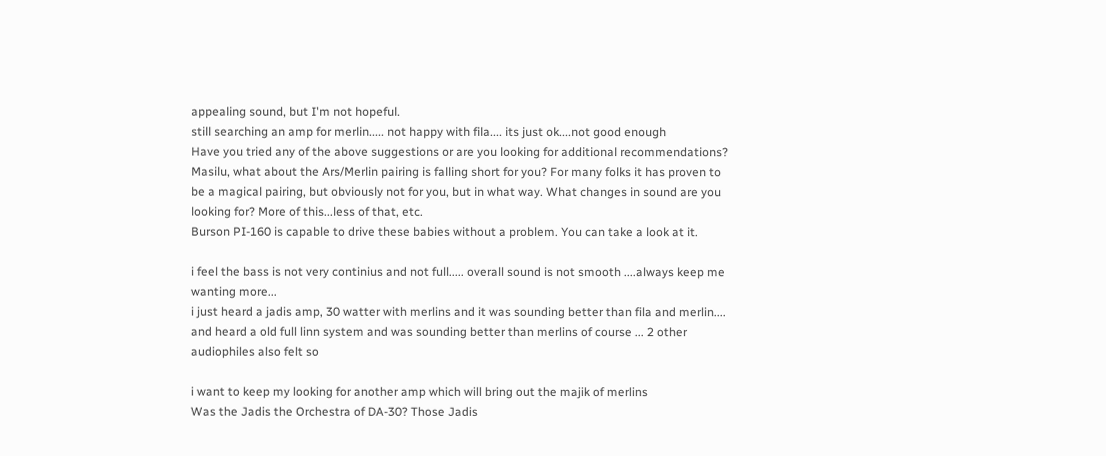appealing sound, but I'm not hopeful.
still searching an amp for merlin..... not happy with fila.... its just ok....not good enough
Have you tried any of the above suggestions or are you looking for additional recommendations?
Masilu, what about the Ars/Merlin pairing is falling short for you? For many folks it has proven to be a magical pairing, but obviously not for you, but in what way. What changes in sound are you looking for? More of this...less of that, etc.
Burson PI-160 is capable to drive these babies without a problem. You can take a look at it.

i feel the bass is not very continius and not full..... overall sound is not smooth ....always keep me wanting more...
i just heard a jadis amp, 30 watter with merlins and it was sounding better than fila and merlin....
and heard a old full linn system and was sounding better than merlins of course ... 2 other audiophiles also felt so

i want to keep my looking for another amp which will bring out the majik of merlins
Was the Jadis the Orchestra of DA-30? Those Jadis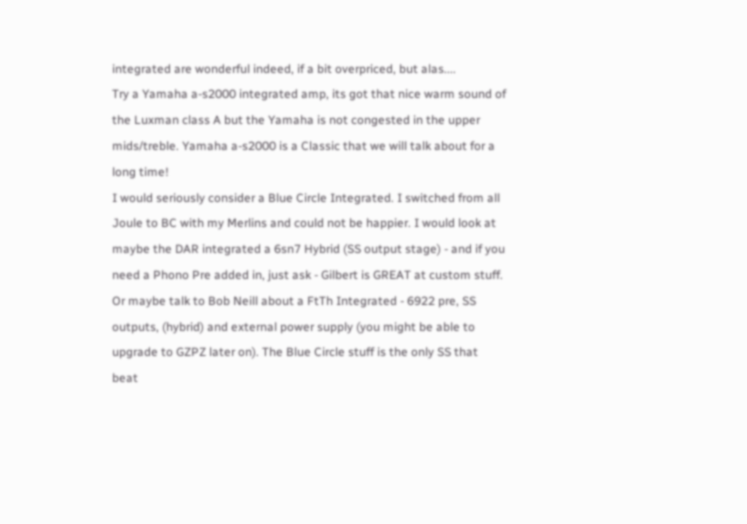integrated are wonderful indeed, if a bit overpriced, but alas....
Try a Yamaha a-s2000 integrated amp, its got that nice warm sound of the Luxman class A but the Yamaha is not congested in the upper mids/treble. Yamaha a-s2000 is a Classic that we will talk about for a long time!
I would seriously consider a Blue Circle Integrated. I switched from all Joule to BC with my Merlins and could not be happier. I would look at maybe the DAR integrated a 6sn7 Hybrid (SS output stage) - and if you need a Phono Pre added in, just ask - Gilbert is GREAT at custom stuff. Or maybe talk to Bob Neill about a FtTh Integrated - 6922 pre, SS outputs, (hybrid) and external power supply (you might be able to upgrade to GZPZ later on). The Blue Circle stuff is the only SS that beat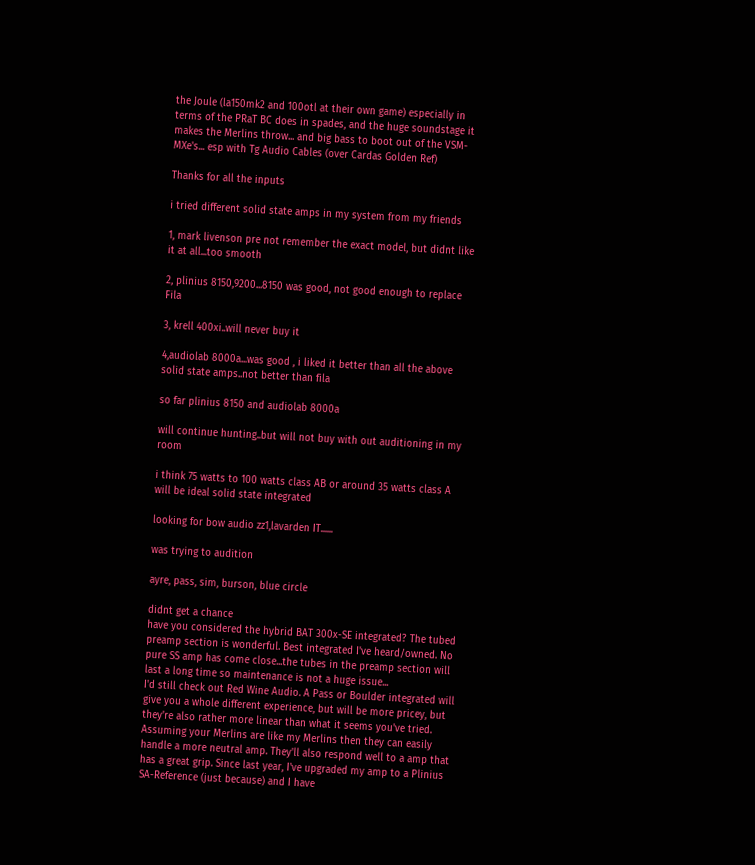the Joule (la150mk2 and 100otl at their own game) especially in terms of the PRaT BC does in spades, and the huge soundstage it makes the Merlins throw... and big bass to boot out of the VSM-MXe's... esp with Tg Audio Cables (over Cardas Golden Ref)

Thanks for all the inputs

i tried different solid state amps in my system from my friends

1, mark livenson pre not remember the exact model, but didnt like it at all...too smooth

2, plinius 8150,9200...8150 was good, not good enough to replace Fila

3, krell 400xi..will never buy it

4,audiolab 8000a...was good , i liked it better than all the above solid state amps..not better than fila

so far plinius 8150 and audiolab 8000a

will continue hunting..but will not buy with out auditioning in my room

i think 75 watts to 100 watts class AB or around 35 watts class A will be ideal solid state integrated

looking for bow audio zz1,lavarden IT......

was trying to audition

ayre, pass, sim, burson, blue circle

didnt get a chance
have you considered the hybrid BAT 300x-SE integrated? The tubed preamp section is wonderful. Best integrated I've heard/owned. No pure SS amp has come close...the tubes in the preamp section will last a long time so maintenance is not a huge issue...
I'd still check out Red Wine Audio. A Pass or Boulder integrated will give you a whole different experience, but will be more pricey, but they're also rather more linear than what it seems you've tried. Assuming your Merlins are like my Merlins then they can easily handle a more neutral amp. They'll also respond well to a amp that has a great grip. Since last year, I've upgraded my amp to a Plinius SA-Reference (just because) and I have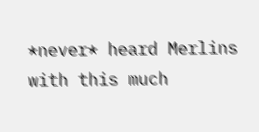*never* heard Merlins with this much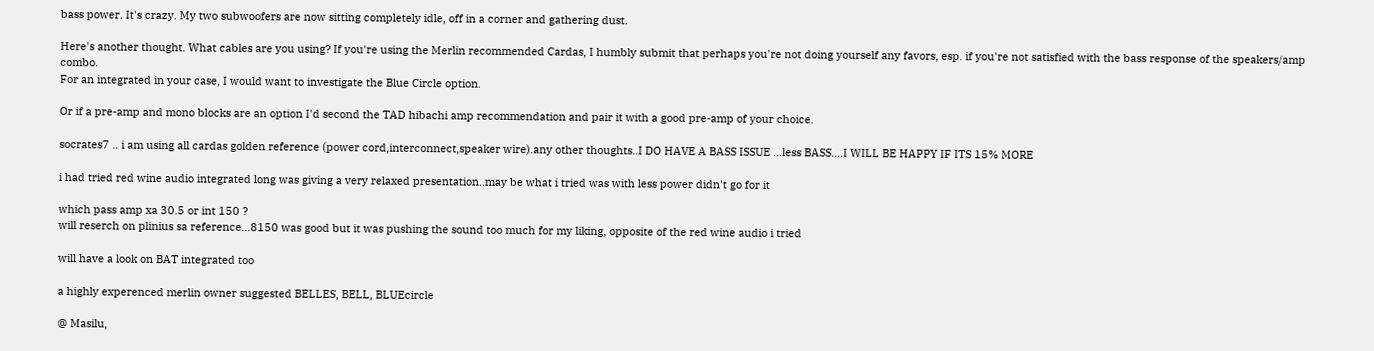bass power. It's crazy. My two subwoofers are now sitting completely idle, off in a corner and gathering dust.

Here's another thought. What cables are you using? If you're using the Merlin recommended Cardas, I humbly submit that perhaps you're not doing yourself any favors, esp. if you're not satisfied with the bass response of the speakers/amp combo.
For an integrated in your case, I would want to investigate the Blue Circle option.

Or if a pre-amp and mono blocks are an option I'd second the TAD hibachi amp recommendation and pair it with a good pre-amp of your choice.

socrates7 .. i am using all cardas golden reference (power cord,interconnect,speaker wire).any other thoughts..I DO HAVE A BASS ISSUE ...less BASS....I WILL BE HAPPY IF ITS 15% MORE

i had tried red wine audio integrated long was giving a very relaxed presentation..may be what i tried was with less power didn't go for it

which pass amp xa 30.5 or int 150 ?
will reserch on plinius sa reference...8150 was good but it was pushing the sound too much for my liking, opposite of the red wine audio i tried

will have a look on BAT integrated too

a highly experenced merlin owner suggested BELLES, BELL, BLUEcircle

@ Masilu,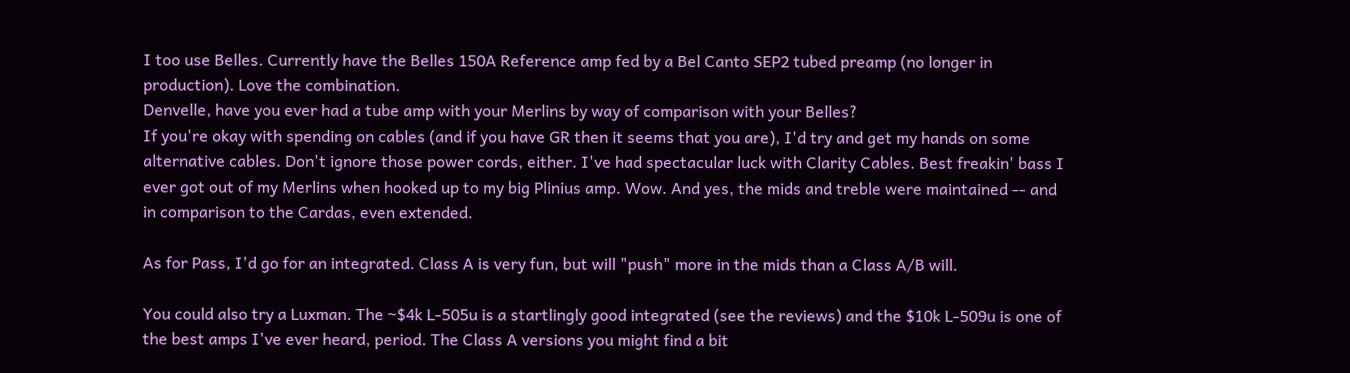I too use Belles. Currently have the Belles 150A Reference amp fed by a Bel Canto SEP2 tubed preamp (no longer in production). Love the combination.
Denvelle, have you ever had a tube amp with your Merlins by way of comparison with your Belles?
If you're okay with spending on cables (and if you have GR then it seems that you are), I'd try and get my hands on some alternative cables. Don't ignore those power cords, either. I've had spectacular luck with Clarity Cables. Best freakin' bass I ever got out of my Merlins when hooked up to my big Plinius amp. Wow. And yes, the mids and treble were maintained -- and in comparison to the Cardas, even extended.

As for Pass, I'd go for an integrated. Class A is very fun, but will "push" more in the mids than a Class A/B will.

You could also try a Luxman. The ~$4k L-505u is a startlingly good integrated (see the reviews) and the $10k L-509u is one of the best amps I've ever heard, period. The Class A versions you might find a bit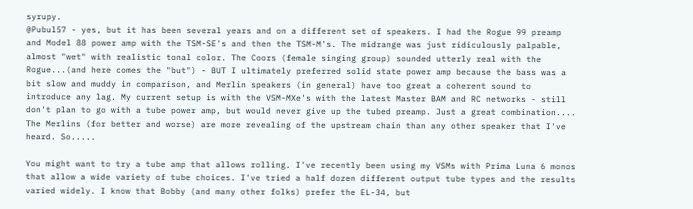syrupy.
@Pubul57 - yes, but it has been several years and on a different set of speakers. I had the Rogue 99 preamp and Model 88 power amp with the TSM-SE's and then the TSM-M's. The midrange was just ridiculously palpable, almost "wet" with realistic tonal color. The Coors (female singing group) sounded utterly real with the Rogue...(and here comes the "but") - BUT I ultimately preferred solid state power amp because the bass was a bit slow and muddy in comparison, and Merlin speakers (in general) have too great a coherent sound to introduce any lag. My current setup is with the VSM-MXe's with the latest Master BAM and RC networks - still don't plan to go with a tube power amp, but would never give up the tubed preamp. Just a great combination....
The Merlins (for better and worse) are more revealing of the upstream chain than any other speaker that I've heard. So.....

You might want to try a tube amp that allows rolling. I've recently been using my VSMs with Prima Luna 6 monos that allow a wide variety of tube choices. I've tried a half dozen different output tube types and the results varied widely. I know that Bobby (and many other folks) prefer the EL-34, but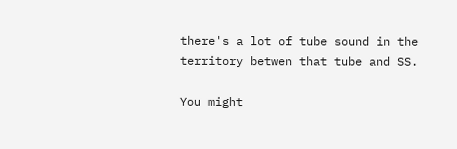there's a lot of tube sound in the territory betwen that tube and SS.

You might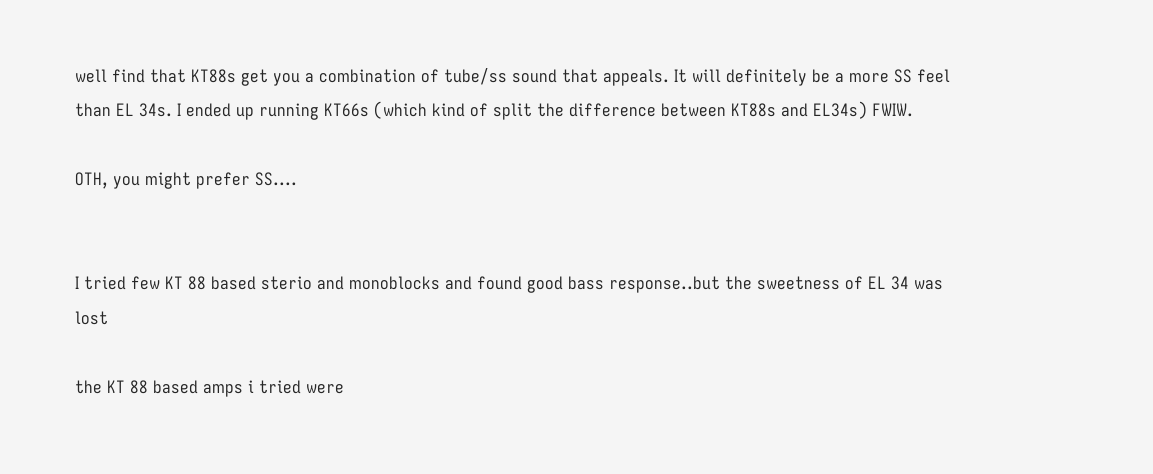well find that KT88s get you a combination of tube/ss sound that appeals. It will definitely be a more SS feel than EL 34s. I ended up running KT66s (which kind of split the difference between KT88s and EL34s) FWIW.

OTH, you might prefer SS....


I tried few KT 88 based sterio and monoblocks and found good bass response..but the sweetness of EL 34 was lost

the KT 88 based amps i tried were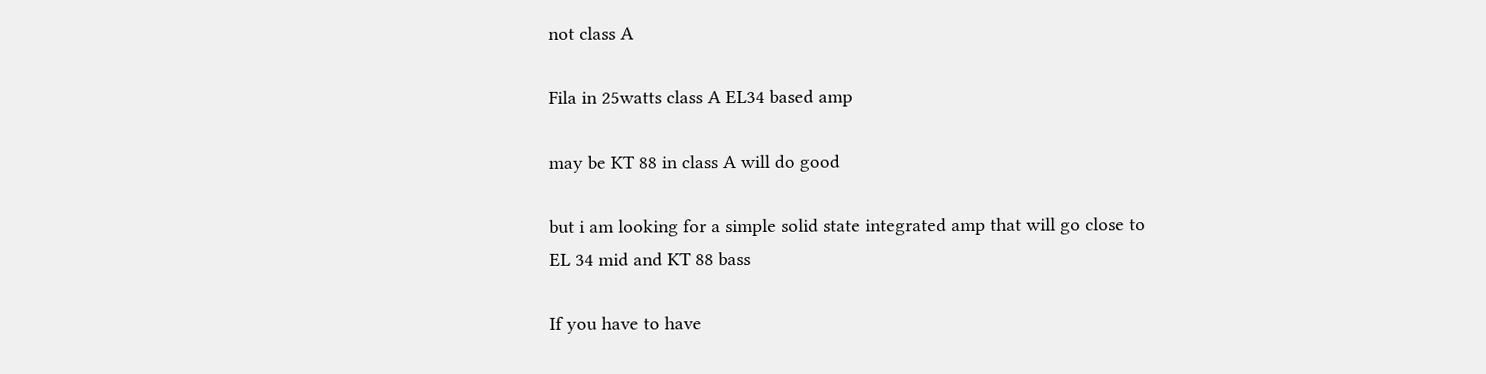not class A

Fila in 25watts class A EL34 based amp

may be KT 88 in class A will do good

but i am looking for a simple solid state integrated amp that will go close to EL 34 mid and KT 88 bass

If you have to have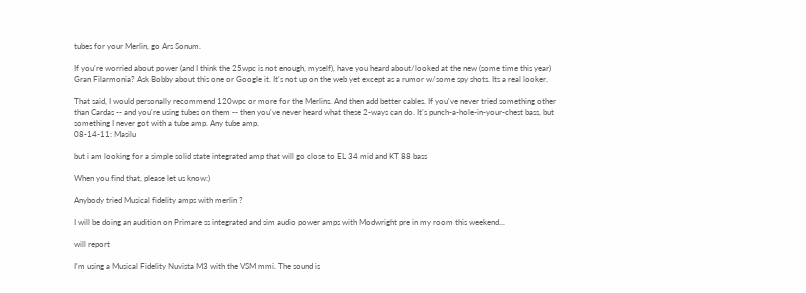tubes for your Merlin, go Ars Sonum.

If you're worried about power (and I think the 25wpc is not enough, myself), have you heard about/looked at the new (some time this year) Gran Filarmonia? Ask Bobby about this one or Google it. It's not up on the web yet except as a rumor w/some spy shots. Its a real looker.

That said, I would personally recommend 120wpc or more for the Merlins. And then add better cables. If you've never tried something other than Cardas -- and you're using tubes on them -- then you've never heard what these 2-ways can do. It's punch-a-hole-in-your-chest bass, but something I never got with a tube amp. Any tube amp.
08-14-11: Masilu

but i am looking for a simple solid state integrated amp that will go close to EL 34 mid and KT 88 bass

When you find that, please let us know:)

Anybody tried Musical fidelity amps with merlin ?

I will be doing an audition on Primare ss integrated and sim audio power amps with Modwright pre in my room this weekend...

will report

I'm using a Musical Fidelity Nuvista M3 with the VSM mmi. The sound is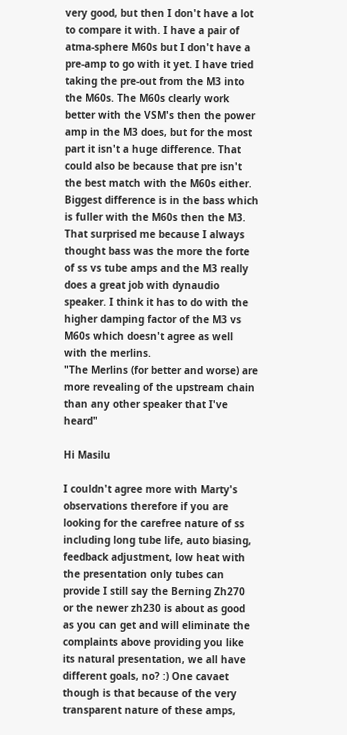very good, but then I don't have a lot to compare it with. I have a pair of atma-sphere M60s but I don't have a pre-amp to go with it yet. I have tried taking the pre-out from the M3 into the M60s. The M60s clearly work better with the VSM's then the power amp in the M3 does, but for the most part it isn't a huge difference. That could also be because that pre isn't the best match with the M60s either. Biggest difference is in the bass which is fuller with the M60s then the M3. That surprised me because I always thought bass was the more the forte of ss vs tube amps and the M3 really does a great job with dynaudio speaker. I think it has to do with the higher damping factor of the M3 vs M60s which doesn't agree as well with the merlins.
"The Merlins (for better and worse) are more revealing of the upstream chain than any other speaker that I've heard"

Hi Masilu

I couldn't agree more with Marty's observations therefore if you are looking for the carefree nature of ss including long tube life, auto biasing, feedback adjustment, low heat with the presentation only tubes can provide I still say the Berning Zh270 or the newer zh230 is about as good as you can get and will eliminate the complaints above providing you like its natural presentation, we all have different goals, no? :) One cavaet though is that because of the very transparent nature of these amps,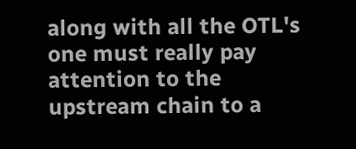along with all the OTL's one must really pay attention to the upstream chain to a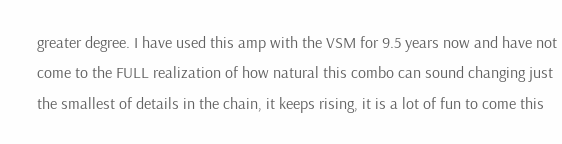greater degree. I have used this amp with the VSM for 9.5 years now and have not come to the FULL realization of how natural this combo can sound changing just the smallest of details in the chain, it keeps rising, it is a lot of fun to come this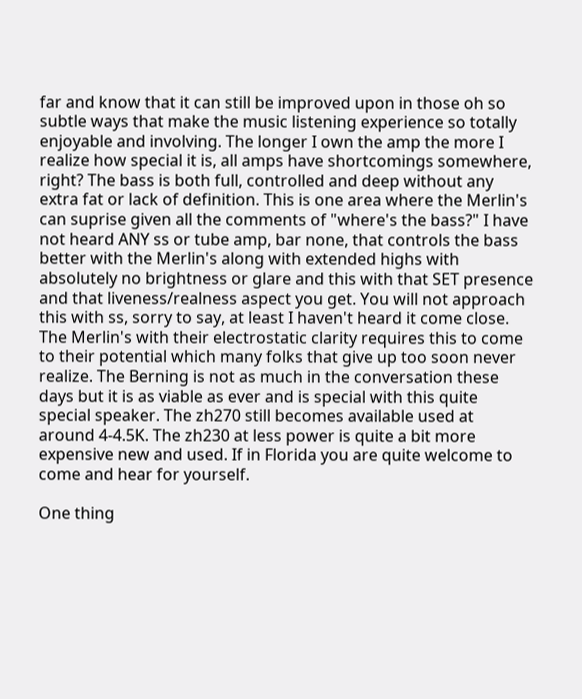far and know that it can still be improved upon in those oh so subtle ways that make the music listening experience so totally enjoyable and involving. The longer I own the amp the more I realize how special it is, all amps have shortcomings somewhere, right? The bass is both full, controlled and deep without any extra fat or lack of definition. This is one area where the Merlin's can suprise given all the comments of "where's the bass?" I have not heard ANY ss or tube amp, bar none, that controls the bass better with the Merlin's along with extended highs with absolutely no brightness or glare and this with that SET presence and that liveness/realness aspect you get. You will not approach this with ss, sorry to say, at least I haven't heard it come close. The Merlin's with their electrostatic clarity requires this to come to their potential which many folks that give up too soon never realize. The Berning is not as much in the conversation these days but it is as viable as ever and is special with this quite special speaker. The zh270 still becomes available used at around 4-4.5K. The zh230 at less power is quite a bit more expensive new and used. If in Florida you are quite welcome to come and hear for yourself.

One thing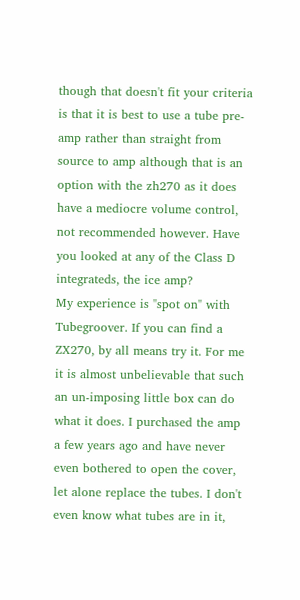though that doesn't fit your criteria is that it is best to use a tube pre-amp rather than straight from source to amp although that is an option with the zh270 as it does have a mediocre volume control, not recommended however. Have you looked at any of the Class D integrateds, the ice amp?
My experience is "spot on" with Tubegroover. If you can find a ZX270, by all means try it. For me it is almost unbelievable that such an un-imposing little box can do what it does. I purchased the amp a few years ago and have never even bothered to open the cover, let alone replace the tubes. I don't even know what tubes are in it,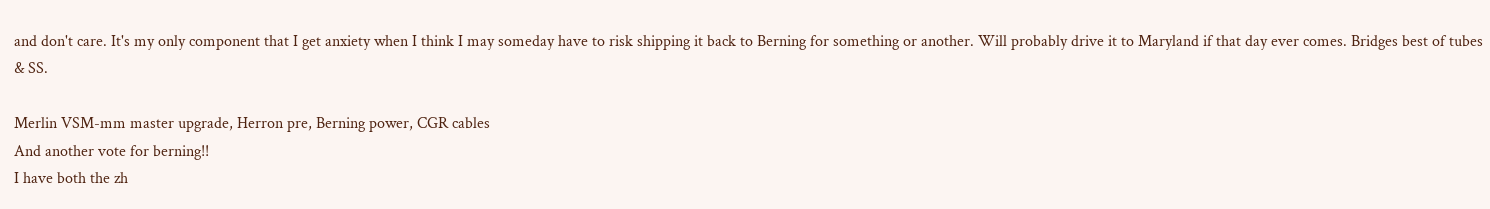and don't care. It's my only component that I get anxiety when I think I may someday have to risk shipping it back to Berning for something or another. Will probably drive it to Maryland if that day ever comes. Bridges best of tubes & SS.

Merlin VSM-mm master upgrade, Herron pre, Berning power, CGR cables
And another vote for berning!!
I have both the zh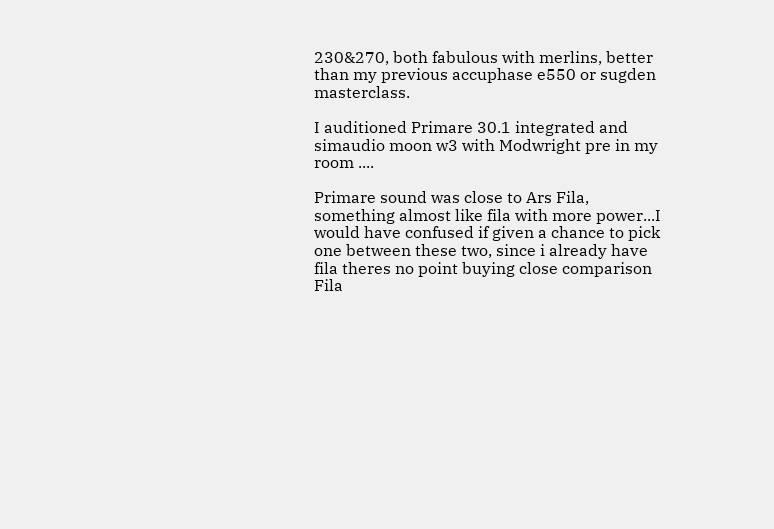230&270, both fabulous with merlins, better than my previous accuphase e550 or sugden masterclass.

I auditioned Primare 30.1 integrated and simaudio moon w3 with Modwright pre in my room ....

Primare sound was close to Ars Fila, something almost like fila with more power...I would have confused if given a chance to pick one between these two, since i already have fila theres no point buying close comparison Fila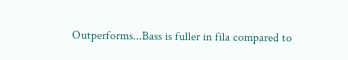Outperforms...Bass is fuller in fila compared to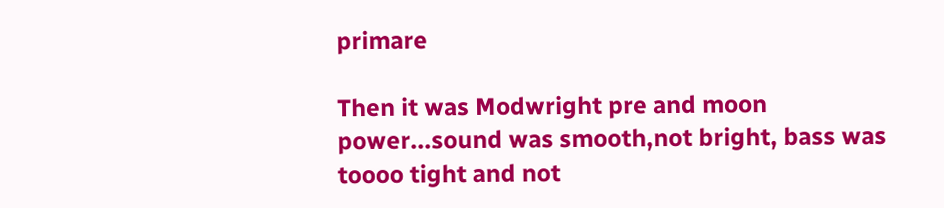primare

Then it was Modwright pre and moon power...sound was smooth,not bright, bass was toooo tight and not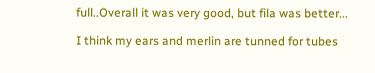full..Overall it was very good, but fila was better...

I think my ears and merlin are tunned for tubes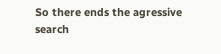So there ends the agressive search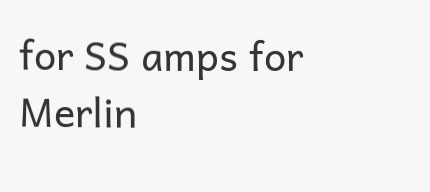for SS amps for Merlin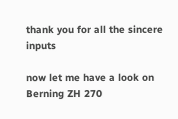thank you for all the sincere inputs

now let me have a look on Berning ZH 270